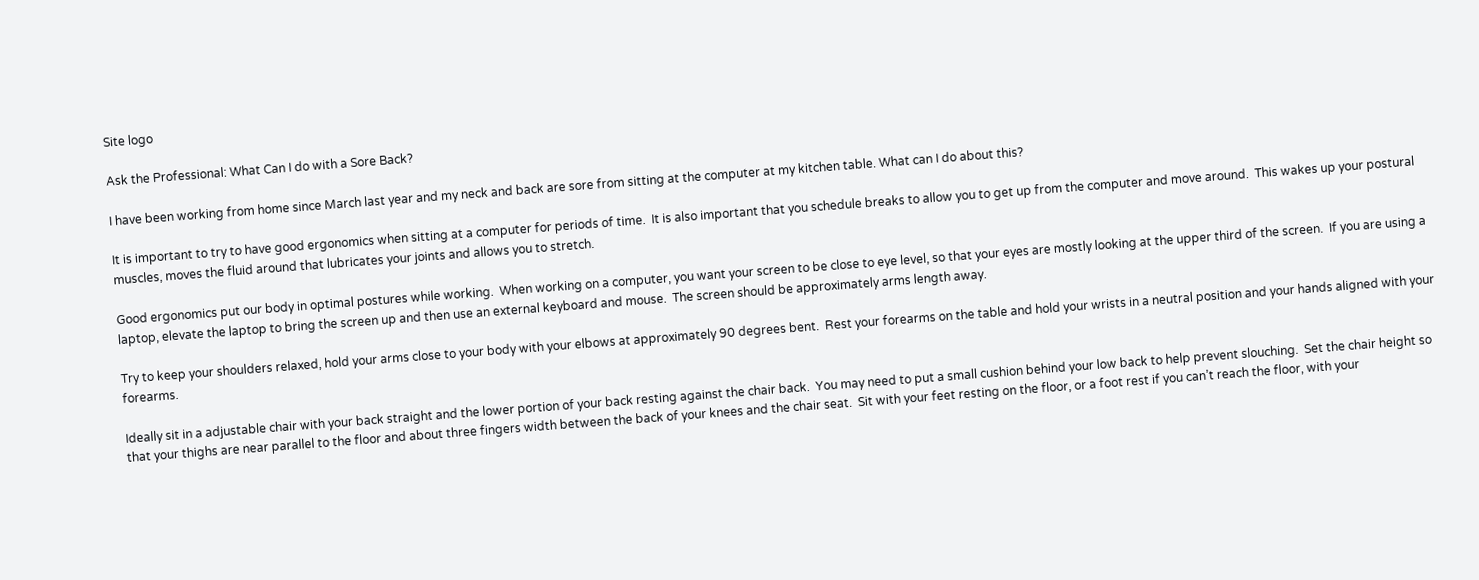Site logo

Ask the Professional: What Can I do with a Sore Back?

I have been working from home since March last year and my neck and back are sore from sitting at the computer at my kitchen table. What can I do about this?

It is important to try to have good ergonomics when sitting at a computer for periods of time.  It is also important that you schedule breaks to allow you to get up from the computer and move around.  This wakes up your postural muscles, moves the fluid around that lubricates your joints and allows you to stretch.

Good ergonomics put our body in optimal postures while working.  When working on a computer, you want your screen to be close to eye level, so that your eyes are mostly looking at the upper third of the screen.  If you are using a laptop, elevate the laptop to bring the screen up and then use an external keyboard and mouse.  The screen should be approximately arms length away.

Try to keep your shoulders relaxed, hold your arms close to your body with your elbows at approximately 90 degrees bent.  Rest your forearms on the table and hold your wrists in a neutral position and your hands aligned with your forearms.

Ideally sit in a adjustable chair with your back straight and the lower portion of your back resting against the chair back.  You may need to put a small cushion behind your low back to help prevent slouching.  Set the chair height so that your thighs are near parallel to the floor and about three fingers width between the back of your knees and the chair seat.  Sit with your feet resting on the floor, or a foot rest if you can’t reach the floor, with your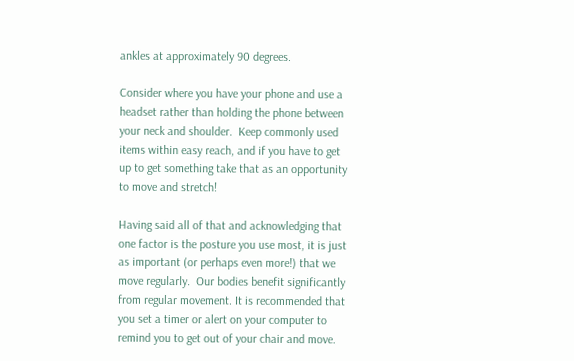ankles at approximately 90 degrees.

Consider where you have your phone and use a headset rather than holding the phone between your neck and shoulder.  Keep commonly used items within easy reach, and if you have to get up to get something take that as an opportunity to move and stretch!

Having said all of that and acknowledging that one factor is the posture you use most, it is just as important (or perhaps even more!) that we move regularly.  Our bodies benefit significantly from regular movement. It is recommended that you set a timer or alert on your computer to remind you to get out of your chair and move.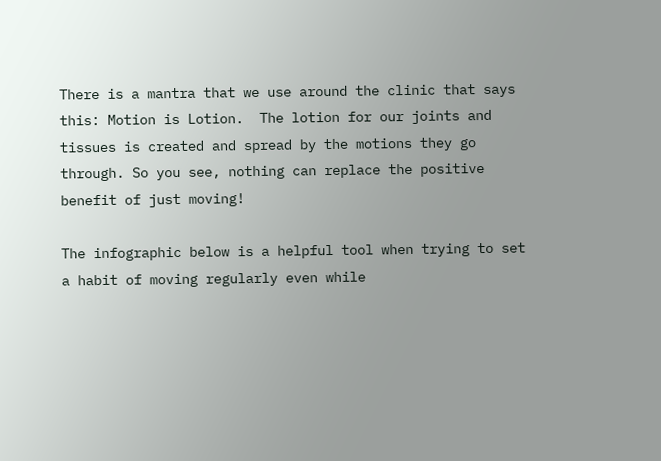There is a mantra that we use around the clinic that says this: Motion is Lotion.  The lotion for our joints and tissues is created and spread by the motions they go through. So you see, nothing can replace the positive benefit of just moving!

The infographic below is a helpful tool when trying to set a habit of moving regularly even while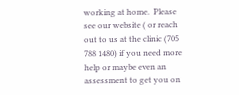working at home.  Please see our website ( or reach out to us at the clinic (705 788 1480) if you need more help or maybe even an assessment to get you on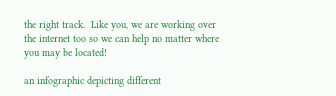the right track.  Like you, we are working over the internet too so we can help no matter where you may be located!

an infographic depicting different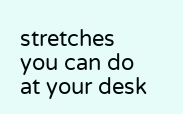stretches you can do at your desk